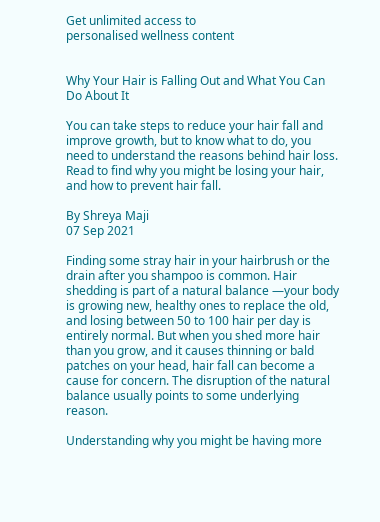Get unlimited access to
personalised wellness content


Why Your Hair is Falling Out and What You Can Do About It

You can take steps to reduce your hair fall and improve growth, but to know what to do, you need to understand the reasons behind hair loss. Read to find why you might be losing your hair, and how to prevent hair fall.

By Shreya Maji
07 Sep 2021

Finding some stray hair in your hairbrush or the drain after you shampoo is common. Hair shedding is part of a natural balance —your body is growing new, healthy ones to replace the old, and losing between 50 to 100 hair per day is entirely normal. But when you shed more hair than you grow, and it causes thinning or bald patches on your head, hair fall can become a cause for concern. The disruption of the natural balance usually points to some underlying reason.

Understanding why you might be having more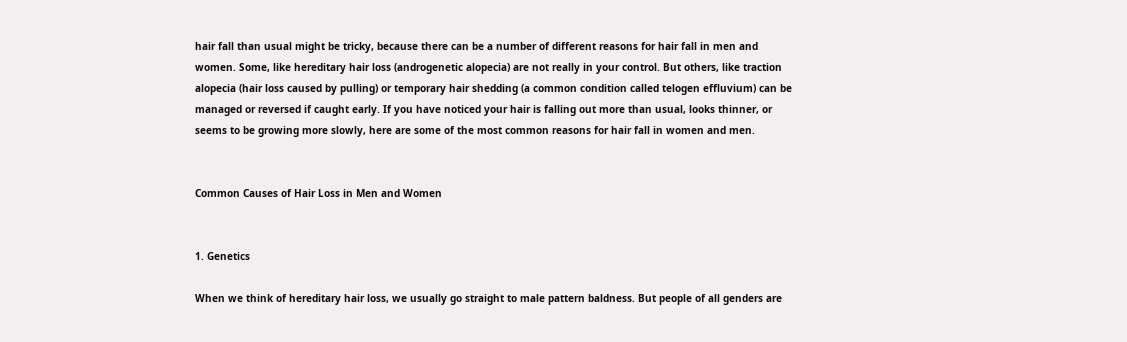hair fall than usual might be tricky, because there can be a number of different reasons for hair fall in men and women. Some, like hereditary hair loss (androgenetic alopecia) are not really in your control. But others, like traction alopecia (hair loss caused by pulling) or temporary hair shedding (a common condition called telogen effluvium) can be managed or reversed if caught early. If you have noticed your hair is falling out more than usual, looks thinner, or seems to be growing more slowly, here are some of the most common reasons for hair fall in women and men.


Common Causes of Hair Loss in Men and Women


1. Genetics

When we think of hereditary hair loss, we usually go straight to male pattern baldness. But people of all genders are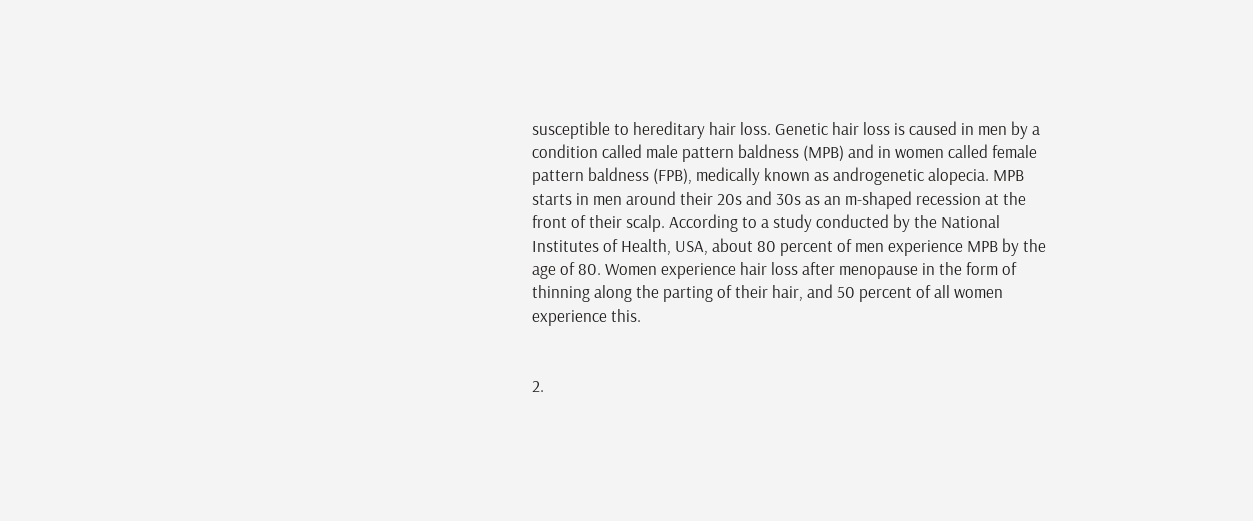susceptible to hereditary hair loss. Genetic hair loss is caused in men by a condition called male pattern baldness (MPB) and in women called female pattern baldness (FPB), medically known as androgenetic alopecia. MPB starts in men around their 20s and 30s as an m-shaped recession at the front of their scalp. According to a study conducted by the National Institutes of Health, USA, about 80 percent of men experience MPB by the age of 80. Women experience hair loss after menopause in the form of thinning along the parting of their hair, and 50 percent of all women experience this.


2.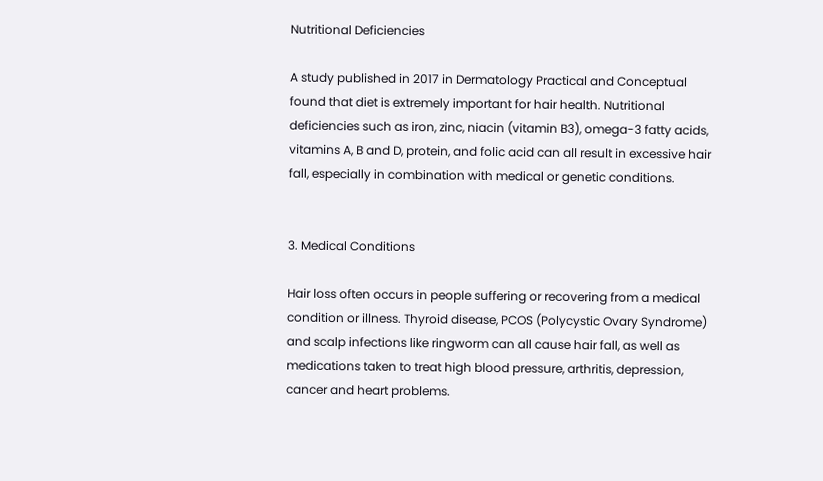Nutritional Deficiencies

A study published in 2017 in Dermatology Practical and Conceptual found that diet is extremely important for hair health. Nutritional deficiencies such as iron, zinc, niacin (vitamin B3), omega-3 fatty acids, vitamins A, B and D, protein, and folic acid can all result in excessive hair fall, especially in combination with medical or genetic conditions.


3. Medical Conditions

Hair loss often occurs in people suffering or recovering from a medical condition or illness. Thyroid disease, PCOS (Polycystic Ovary Syndrome) and scalp infections like ringworm can all cause hair fall, as well as medications taken to treat high blood pressure, arthritis, depression, cancer and heart problems.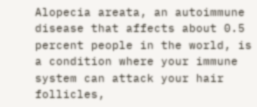Alopecia areata, an autoimmune disease that affects about 0.5 percent people in the world, is a condition where your immune system can attack your hair follicles,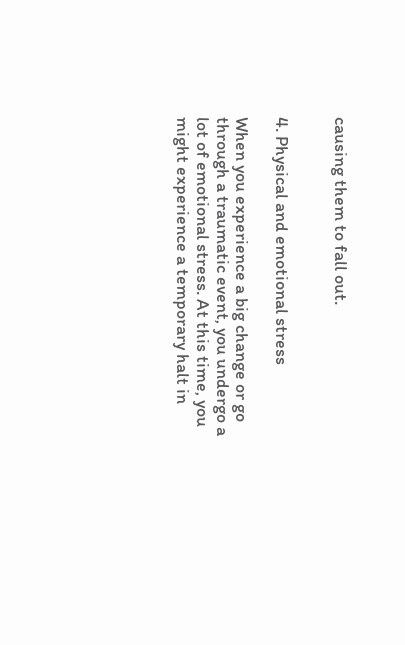causing them to fall out.


4. Physical and emotional stress

When you experience a big change or go through a traumatic event, you undergo a lot of emotional stress. At this time, you might experience a temporary halt in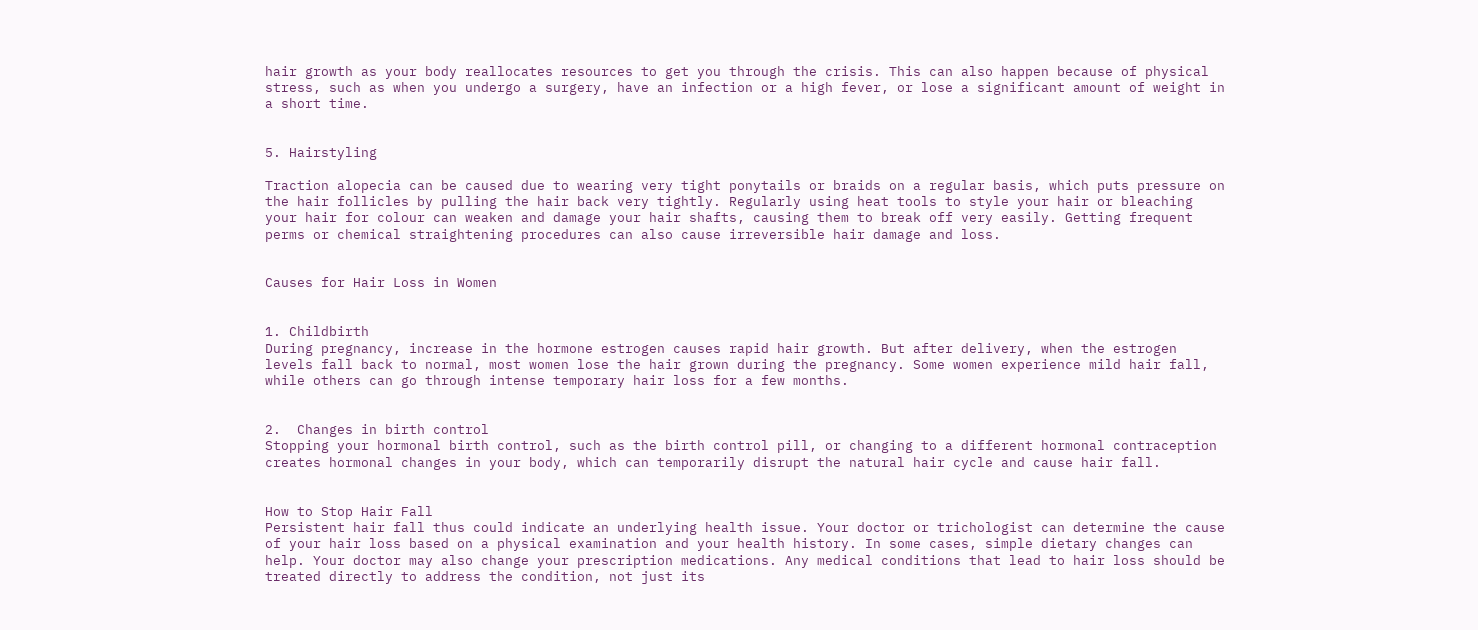hair growth as your body reallocates resources to get you through the crisis. This can also happen because of physical stress, such as when you undergo a surgery, have an infection or a high fever, or lose a significant amount of weight in a short time.


5. Hairstyling

Traction alopecia can be caused due to wearing very tight ponytails or braids on a regular basis, which puts pressure on the hair follicles by pulling the hair back very tightly. Regularly using heat tools to style your hair or bleaching your hair for colour can weaken and damage your hair shafts, causing them to break off very easily. Getting frequent perms or chemical straightening procedures can also cause irreversible hair damage and loss.


Causes for Hair Loss in Women


1. Childbirth
During pregnancy, increase in the hormone estrogen causes rapid hair growth. But after delivery, when the estrogen levels fall back to normal, most women lose the hair grown during the pregnancy. Some women experience mild hair fall, while others can go through intense temporary hair loss for a few months.


2.  Changes in birth control
Stopping your hormonal birth control, such as the birth control pill, or changing to a different hormonal contraception creates hormonal changes in your body, which can temporarily disrupt the natural hair cycle and cause hair fall.


How to Stop Hair Fall
Persistent hair fall thus could indicate an underlying health issue. Your doctor or trichologist can determine the cause of your hair loss based on a physical examination and your health history. In some cases, simple dietary changes can help. Your doctor may also change your prescription medications. Any medical conditions that lead to hair loss should be treated directly to address the condition, not just its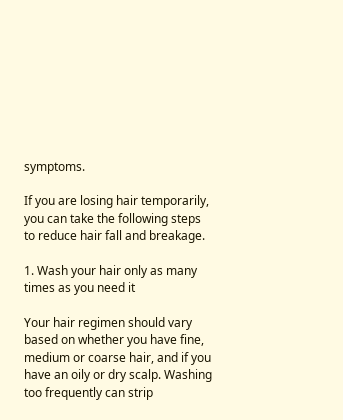symptoms.

If you are losing hair temporarily, you can take the following steps to reduce hair fall and breakage.

1. Wash your hair only as many times as you need it

Your hair regimen should vary based on whether you have fine, medium or coarse hair, and if you have an oily or dry scalp. Washing too frequently can strip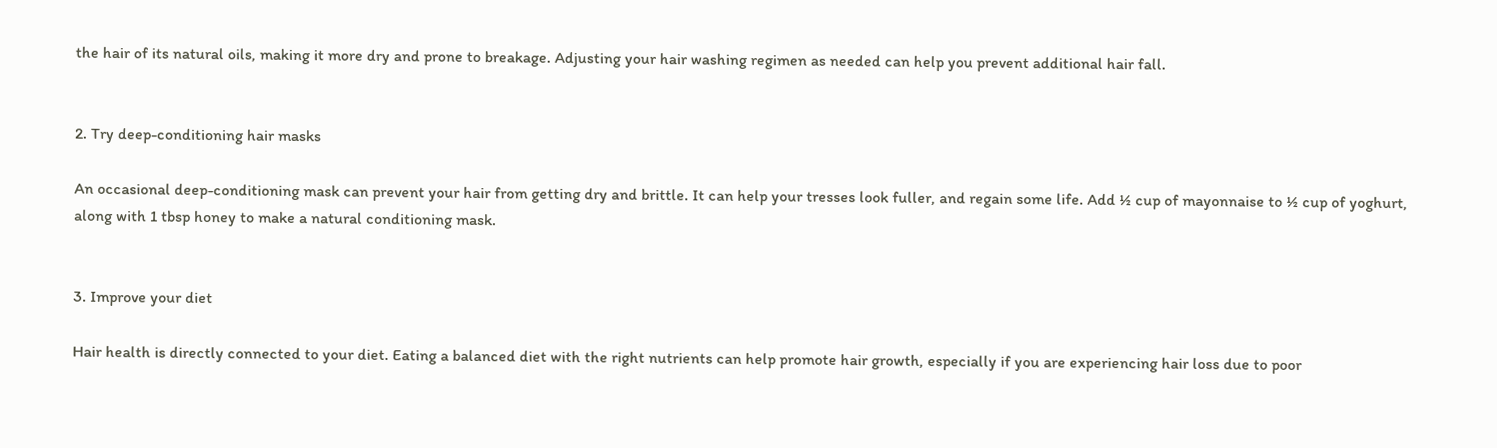the hair of its natural oils, making it more dry and prone to breakage. Adjusting your hair washing regimen as needed can help you prevent additional hair fall.


2. Try deep-conditioning hair masks

An occasional deep-conditioning mask can prevent your hair from getting dry and brittle. It can help your tresses look fuller, and regain some life. Add ½ cup of mayonnaise to ½ cup of yoghurt, along with 1 tbsp honey to make a natural conditioning mask.


3. Improve your diet

Hair health is directly connected to your diet. Eating a balanced diet with the right nutrients can help promote hair growth, especially if you are experiencing hair loss due to poor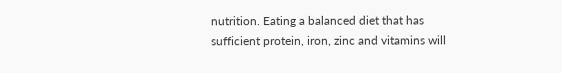nutrition. Eating a balanced diet that has sufficient protein, iron, zinc and vitamins will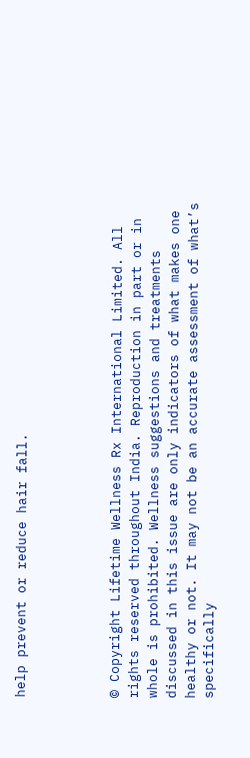help prevent or reduce hair fall.




© Copyright Lifetime Wellness Rx International Limited. All rights reserved throughout India. Reproduction in part or in whole is prohibited. Wellness suggestions and treatments discussed in this issue are only indicators of what makes one healthy or not. It may not be an accurate assessment of what’s specifically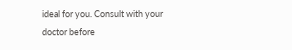ideal for you. Consult with your doctor before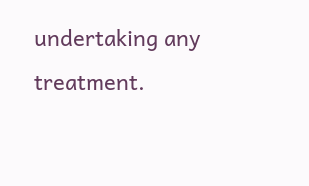undertaking any treatment.